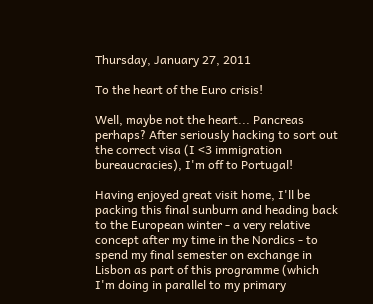Thursday, January 27, 2011

To the heart of the Euro crisis!

Well, maybe not the heart... Pancreas perhaps? After seriously hacking to sort out the correct visa (I <3 immigration bureaucracies), I'm off to Portugal!

Having enjoyed great visit home, I'll be packing this final sunburn and heading back to the European winter - a very relative concept after my time in the Nordics - to spend my final semester on exchange in Lisbon as part of this programme (which I'm doing in parallel to my primary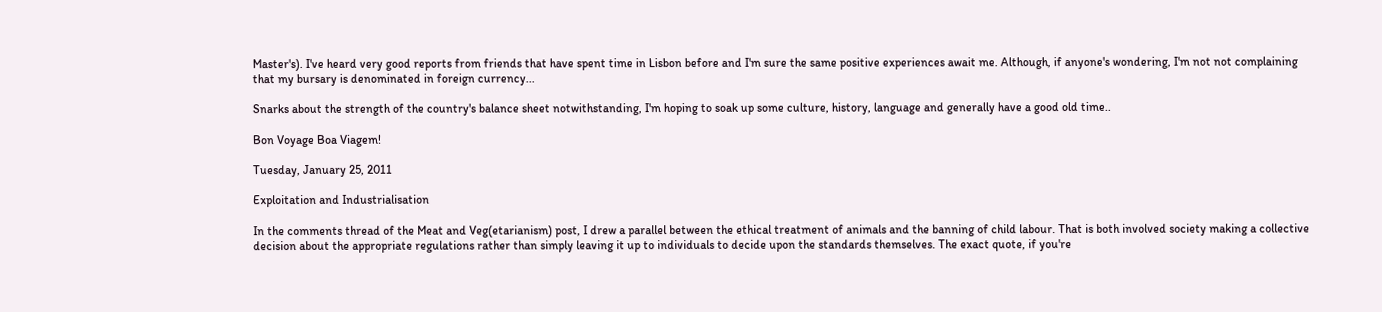Master's). I've heard very good reports from friends that have spent time in Lisbon before and I'm sure the same positive experiences await me. Although, if anyone's wondering, I'm not not complaining that my bursary is denominated in foreign currency...

Snarks about the strength of the country's balance sheet notwithstanding, I'm hoping to soak up some culture, history, language and generally have a good old time..

Bon Voyage Boa Viagem!

Tuesday, January 25, 2011

Exploitation and Industrialisation

In the comments thread of the Meat and Veg(etarianism) post, I drew a parallel between the ethical treatment of animals and the banning of child labour. That is both involved society making a collective decision about the appropriate regulations rather than simply leaving it up to individuals to decide upon the standards themselves. The exact quote, if you're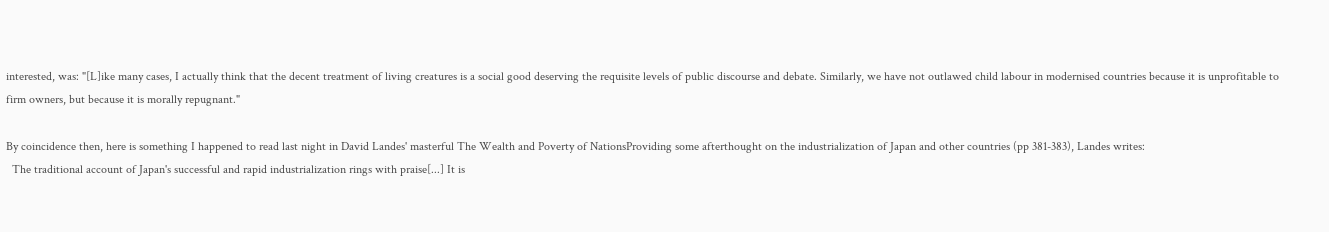interested, was: "[L]ike many cases, I actually think that the decent treatment of living creatures is a social good deserving the requisite levels of public discourse and debate. Similarly, we have not outlawed child labour in modernised countries because it is unprofitable to firm owners, but because it is morally repugnant."

By coincidence then, here is something I happened to read last night in David Landes' masterful The Wealth and Poverty of NationsProviding some afterthought on the industrialization of Japan and other countries (pp 381-383), Landes writes:
  The traditional account of Japan's successful and rapid industrialization rings with praise[...] It is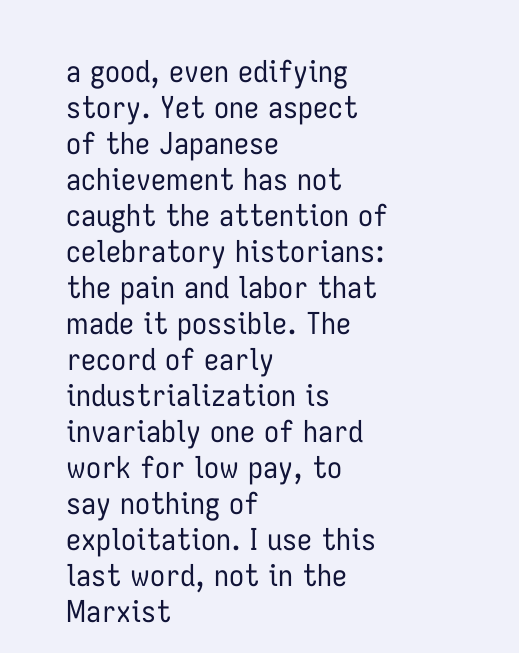a good, even edifying story. Yet one aspect of the Japanese achievement has not caught the attention of celebratory historians: the pain and labor that made it possible. The record of early industrialization is invariably one of hard work for low pay, to say nothing of exploitation. I use this last word, not in the Marxist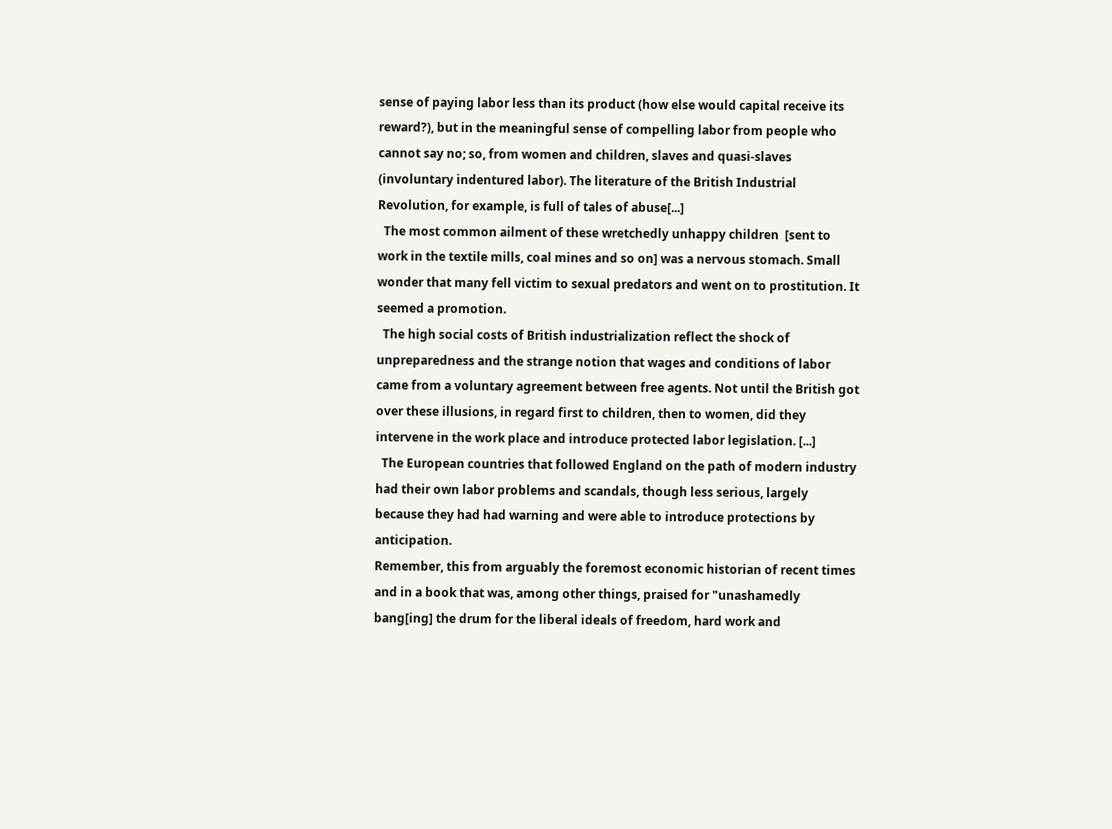sense of paying labor less than its product (how else would capital receive its reward?), but in the meaningful sense of compelling labor from people who cannot say no; so, from women and children, slaves and quasi-slaves (involuntary indentured labor). The literature of the British Industrial Revolution, for example, is full of tales of abuse[...]
  The most common ailment of these wretchedly unhappy children  [sent to work in the textile mills, coal mines and so on] was a nervous stomach. Small wonder that many fell victim to sexual predators and went on to prostitution. It seemed a promotion.
  The high social costs of British industrialization reflect the shock of unpreparedness and the strange notion that wages and conditions of labor came from a voluntary agreement between free agents. Not until the British got over these illusions, in regard first to children, then to women, did they intervene in the work place and introduce protected labor legislation. [...]
  The European countries that followed England on the path of modern industry had their own labor problems and scandals, though less serious, largely because they had had warning and were able to introduce protections by anticipation.
Remember, this from arguably the foremost economic historian of recent times and in a book that was, among other things, praised for "unashamedly bang[ing] the drum for the liberal ideals of freedom, hard work and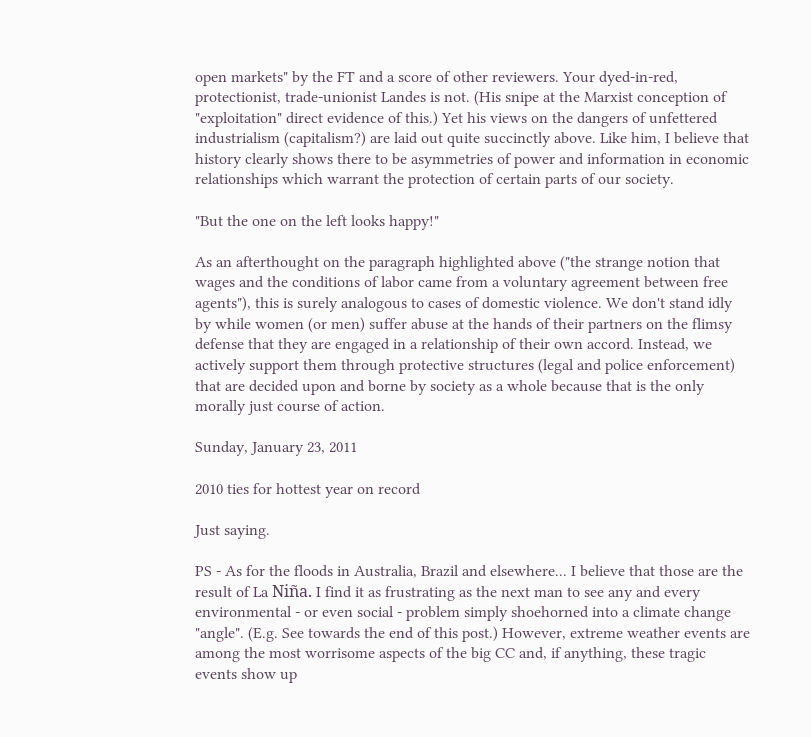open markets" by the FT and a score of other reviewers. Your dyed-in-red, protectionist, trade-unionist Landes is not. (His snipe at the Marxist conception of "exploitation" direct evidence of this.) Yet his views on the dangers of unfettered industrialism (capitalism?) are laid out quite succinctly above. Like him, I believe that history clearly shows there to be asymmetries of power and information in economic relationships which warrant the protection of certain parts of our society.

"But the one on the left looks happy!"

As an afterthought on the paragraph highlighted above ("the strange notion that wages and the conditions of labor came from a voluntary agreement between free agents"), this is surely analogous to cases of domestic violence. We don't stand idly by while women (or men) suffer abuse at the hands of their partners on the flimsy defense that they are engaged in a relationship of their own accord. Instead, we actively support them through protective structures (legal and police enforcement) that are decided upon and borne by society as a whole because that is the only morally just course of action.

Sunday, January 23, 2011

2010 ties for hottest year on record

Just saying.

PS - As for the floods in Australia, Brazil and elsewhere... I believe that those are the result of La Niña. I find it as frustrating as the next man to see any and every environmental - or even social - problem simply shoehorned into a climate change  "angle". (E.g. See towards the end of this post.) However, extreme weather events are among the most worrisome aspects of the big CC and, if anything, these tragic events show up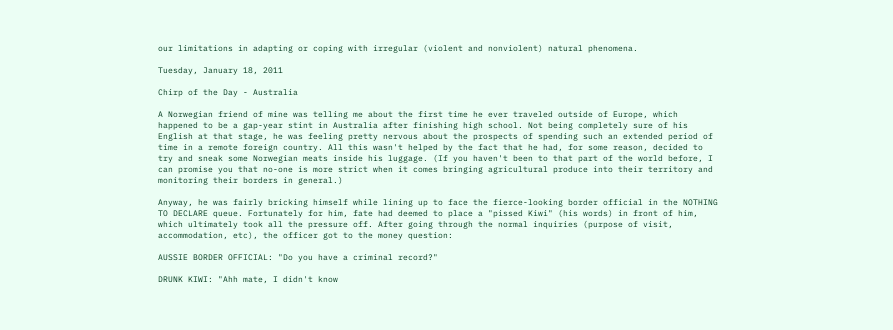our limitations in adapting or coping with irregular (violent and nonviolent) natural phenomena.

Tuesday, January 18, 2011

Chirp of the Day - Australia

A Norwegian friend of mine was telling me about the first time he ever traveled outside of Europe, which happened to be a gap-year stint in Australia after finishing high school. Not being completely sure of his English at that stage, he was feeling pretty nervous about the prospects of spending such an extended period of time in a remote foreign country. All this wasn't helped by the fact that he had, for some reason, decided to try and sneak some Norwegian meats inside his luggage. (If you haven't been to that part of the world before, I can promise you that no-one is more strict when it comes bringing agricultural produce into their territory and monitoring their borders in general.)

Anyway, he was fairly bricking himself while lining up to face the fierce-looking border official in the NOTHING TO DECLARE queue. Fortunately for him, fate had deemed to place a "pissed Kiwi" (his words) in front of him, which ultimately took all the pressure off. After going through the normal inquiries (purpose of visit, accommodation, etc), the officer got to the money question:

AUSSIE BORDER OFFICIAL: "Do you have a criminal record?"

DRUNK KIWI: "Ahh mate, I didn't know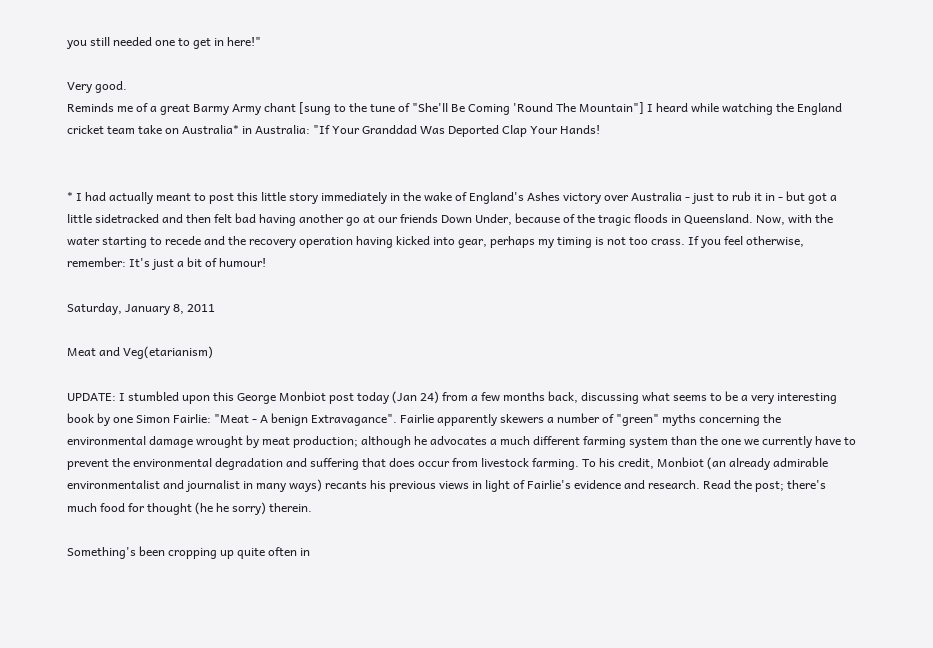you still needed one to get in here!"

Very good.
Reminds me of a great Barmy Army chant [sung to the tune of "She'll Be Coming 'Round The Mountain"] I heard while watching the England cricket team take on Australia* in Australia: "If Your Granddad Was Deported Clap Your Hands!


* I had actually meant to post this little story immediately in the wake of England's Ashes victory over Australia - just to rub it in - but got a little sidetracked and then felt bad having another go at our friends Down Under, because of the tragic floods in Queensland. Now, with the water starting to recede and the recovery operation having kicked into gear, perhaps my timing is not too crass. If you feel otherwise, remember: It's just a bit of humour!

Saturday, January 8, 2011

Meat and Veg(etarianism)

UPDATE: I stumbled upon this George Monbiot post today (Jan 24) from a few months back, discussing what seems to be a very interesting book by one Simon Fairlie: "Meat - A benign Extravagance". Fairlie apparently skewers a number of "green" myths concerning the environmental damage wrought by meat production; although he advocates a much different farming system than the one we currently have to prevent the environmental degradation and suffering that does occur from livestock farming. To his credit, Monbiot (an already admirable environmentalist and journalist in many ways) recants his previous views in light of Fairlie's evidence and research. Read the post; there's much food for thought (he he sorry) therein.

Something's been cropping up quite often in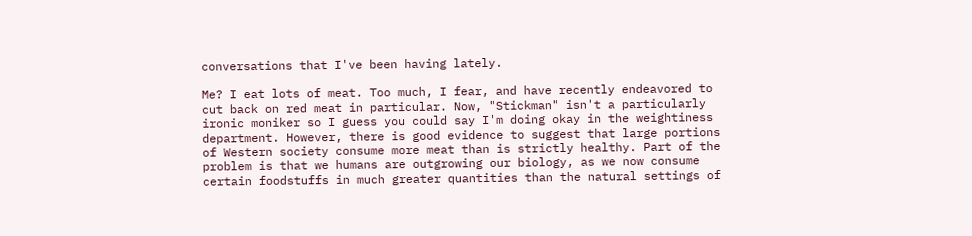conversations that I've been having lately.

Me? I eat lots of meat. Too much, I fear, and have recently endeavored to cut back on red meat in particular. Now, "Stickman" isn't a particularly ironic moniker so I guess you could say I'm doing okay in the weightiness department. However, there is good evidence to suggest that large portions of Western society consume more meat than is strictly healthy. Part of the problem is that we humans are outgrowing our biology, as we now consume certain foodstuffs in much greater quantities than the natural settings of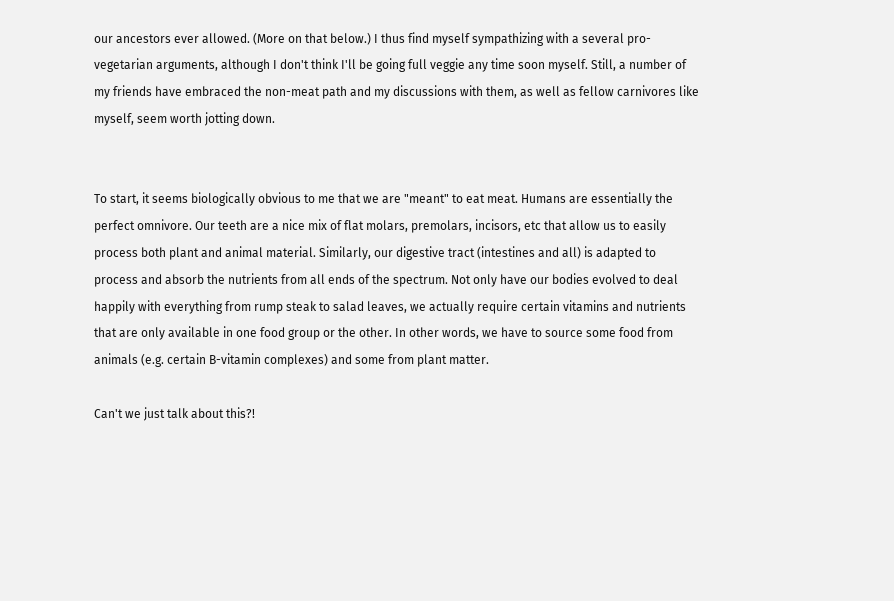our ancestors ever allowed. (More on that below.) I thus find myself sympathizing with a several pro-vegetarian arguments, although I don't think I'll be going full veggie any time soon myself. Still, a number of my friends have embraced the non-meat path and my discussions with them, as well as fellow carnivores like myself, seem worth jotting down.


To start, it seems biologically obvious to me that we are "meant" to eat meat. Humans are essentially the perfect omnivore. Our teeth are a nice mix of flat molars, premolars, incisors, etc that allow us to easily process both plant and animal material. Similarly, our digestive tract (intestines and all) is adapted to process and absorb the nutrients from all ends of the spectrum. Not only have our bodies evolved to deal happily with everything from rump steak to salad leaves, we actually require certain vitamins and nutrients that are only available in one food group or the other. In other words, we have to source some food from animals (e.g. certain B-vitamin complexes) and some from plant matter.

Can't we just talk about this?!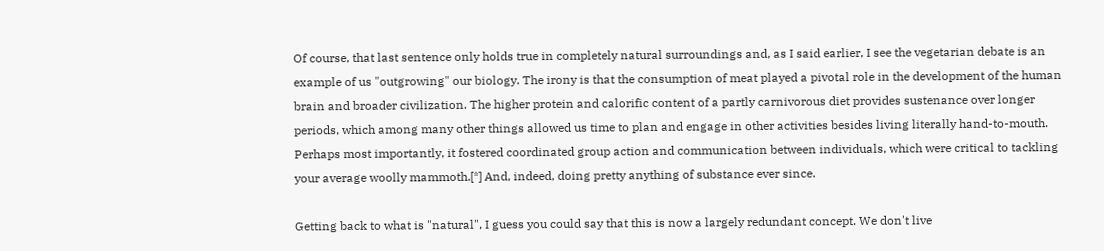Of course, that last sentence only holds true in completely natural surroundings and, as I said earlier, I see the vegetarian debate is an example of us "outgrowing" our biology. The irony is that the consumption of meat played a pivotal role in the development of the human brain and broader civilization. The higher protein and calorific content of a partly carnivorous diet provides sustenance over longer periods, which among many other things allowed us time to plan and engage in other activities besides living literally hand-to-mouth. Perhaps most importantly, it fostered coordinated group action and communication between individuals, which were critical to tackling your average woolly mammoth.[*] And, indeed, doing pretty anything of substance ever since.

Getting back to what is "natural", I guess you could say that this is now a largely redundant concept. We don't live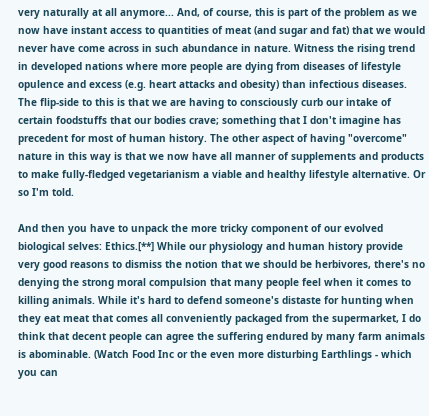very naturally at all anymore... And, of course, this is part of the problem as we now have instant access to quantities of meat (and sugar and fat) that we would never have come across in such abundance in nature. Witness the rising trend in developed nations where more people are dying from diseases of lifestyle opulence and excess (e.g. heart attacks and obesity) than infectious diseases. The flip-side to this is that we are having to consciously curb our intake of certain foodstuffs that our bodies crave; something that I don't imagine has precedent for most of human history. The other aspect of having "overcome" nature in this way is that we now have all manner of supplements and products to make fully-fledged vegetarianism a viable and healthy lifestyle alternative. Or so I'm told.

And then you have to unpack the more tricky component of our evolved biological selves: Ethics.[**] While our physiology and human history provide very good reasons to dismiss the notion that we should be herbivores, there's no denying the strong moral compulsion that many people feel when it comes to killing animals. While it's hard to defend someone's distaste for hunting when they eat meat that comes all conveniently packaged from the supermarket, I do think that decent people can agree the suffering endured by many farm animals is abominable. (Watch Food Inc or the even more disturbing Earthlings - which you can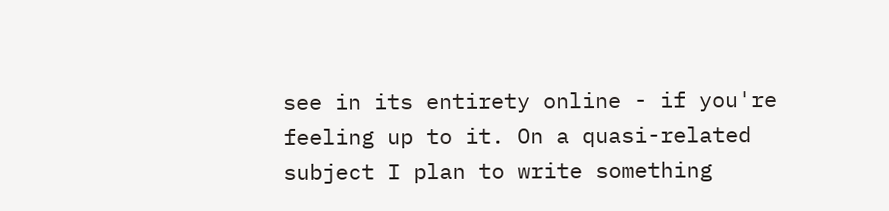see in its entirety online - if you're feeling up to it. On a quasi-related subject I plan to write something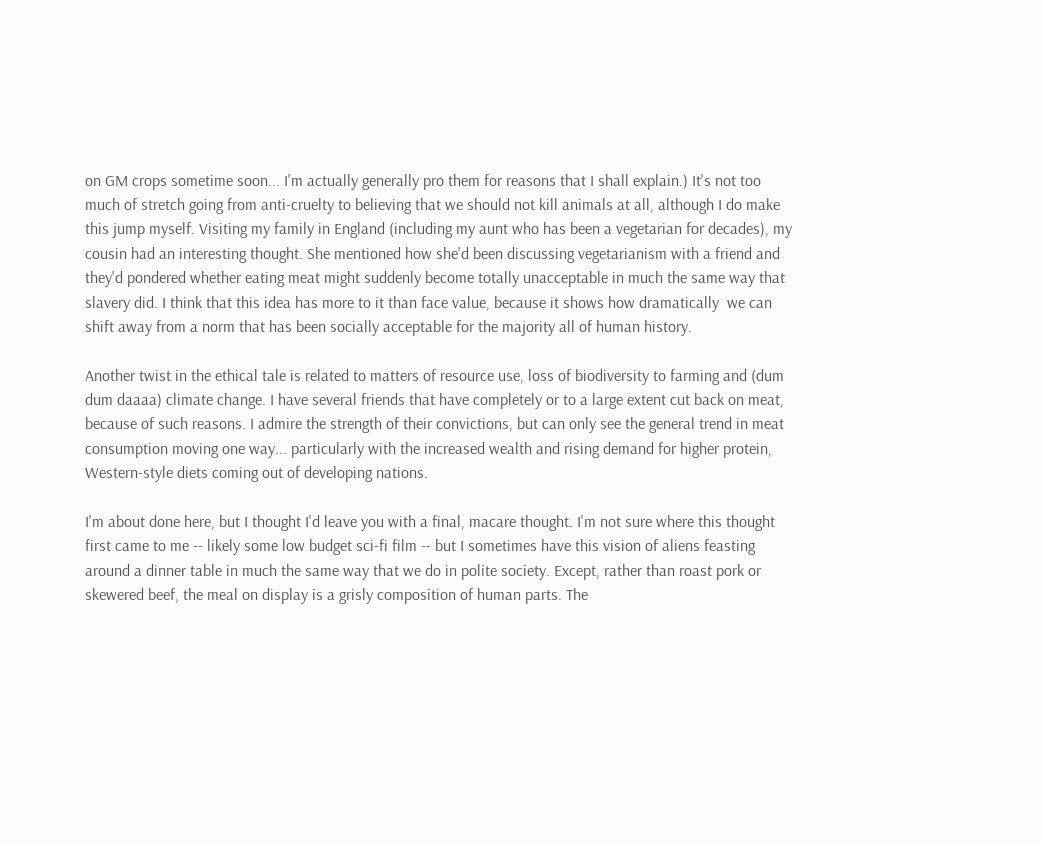on GM crops sometime soon... I'm actually generally pro them for reasons that I shall explain.) It's not too much of stretch going from anti-cruelty to believing that we should not kill animals at all, although I do make this jump myself. Visiting my family in England (including my aunt who has been a vegetarian for decades), my cousin had an interesting thought. She mentioned how she'd been discussing vegetarianism with a friend and they'd pondered whether eating meat might suddenly become totally unacceptable in much the same way that slavery did. I think that this idea has more to it than face value, because it shows how dramatically  we can shift away from a norm that has been socially acceptable for the majority all of human history.

Another twist in the ethical tale is related to matters of resource use, loss of biodiversity to farming and (dum dum daaaa) climate change. I have several friends that have completely or to a large extent cut back on meat, because of such reasons. I admire the strength of their convictions, but can only see the general trend in meat consumption moving one way... particularly with the increased wealth and rising demand for higher protein, Western-style diets coming out of developing nations.

I'm about done here, but I thought I'd leave you with a final, macare thought. I'm not sure where this thought first came to me -- likely some low budget sci-fi film -- but I sometimes have this vision of aliens feasting around a dinner table in much the same way that we do in polite society. Except, rather than roast pork or skewered beef, the meal on display is a grisly composition of human parts. The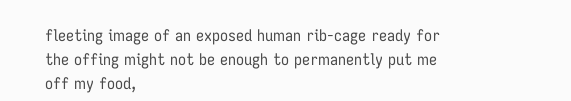fleeting image of an exposed human rib-cage ready for the offing might not be enough to permanently put me off my food,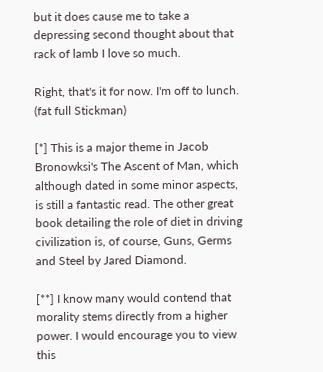but it does cause me to take a depressing second thought about that rack of lamb I love so much.

Right, that's it for now. I'm off to lunch.
(fat full Stickman)

[*] This is a major theme in Jacob Bronowksi's The Ascent of Man, which although dated in some minor aspects, is still a fantastic read. The other great book detailing the role of diet in driving civilization is, of course, Guns, Germs and Steel by Jared Diamond.

[**] I know many would contend that morality stems directly from a higher power. I would encourage you to view this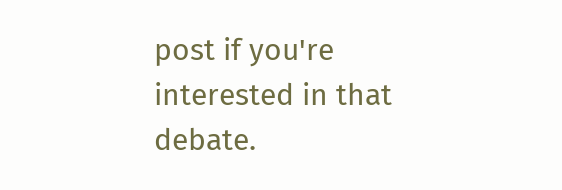post if you're interested in that debate.